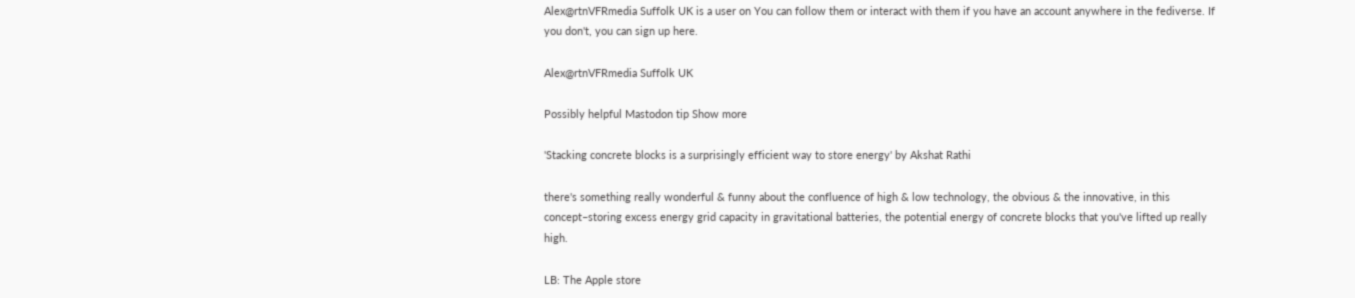Alex@rtnVFRmedia Suffolk UK is a user on You can follow them or interact with them if you have an account anywhere in the fediverse. If you don't, you can sign up here.

Alex@rtnVFRmedia Suffolk UK

Possibly helpful Mastodon tip Show more

'Stacking concrete blocks is a surprisingly efficient way to store energy' by Akshat Rathi

there's something really wonderful & funny about the confluence of high & low technology, the obvious & the innovative, in this concept–storing excess energy grid capacity in gravitational batteries, the potential energy of concrete blocks that you've lifted up really high.

LB: The Apple store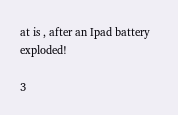at is , after an Ipad battery exploded!

3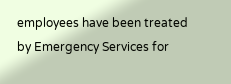employees have been treated by Emergency Services for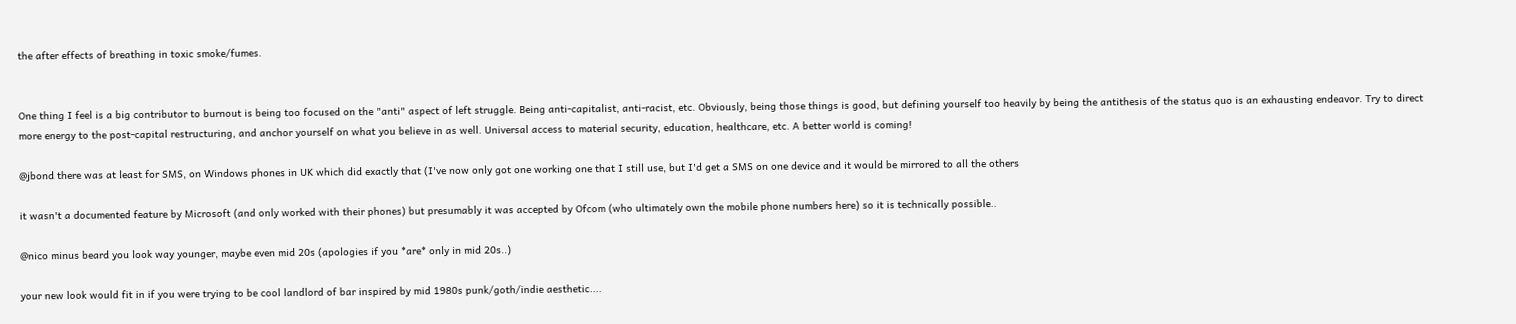the after effects of breathing in toxic smoke/fumes.


One thing I feel is a big contributor to burnout is being too focused on the "anti" aspect of left struggle. Being anti-capitalist, anti-racist, etc. Obviously, being those things is good, but defining yourself too heavily by being the antithesis of the status quo is an exhausting endeavor. Try to direct more energy to the post-capital restructuring, and anchor yourself on what you believe in as well. Universal access to material security, education, healthcare, etc. A better world is coming!

@jbond there was at least for SMS, on Windows phones in UK which did exactly that (I've now only got one working one that I still use, but I'd get a SMS on one device and it would be mirrored to all the others

it wasn't a documented feature by Microsoft (and only worked with their phones) but presumably it was accepted by Ofcom (who ultimately own the mobile phone numbers here) so it is technically possible..

@nico minus beard you look way younger, maybe even mid 20s (apologies if you *are* only in mid 20s..)

your new look would fit in if you were trying to be cool landlord of bar inspired by mid 1980s punk/goth/indie aesthetic....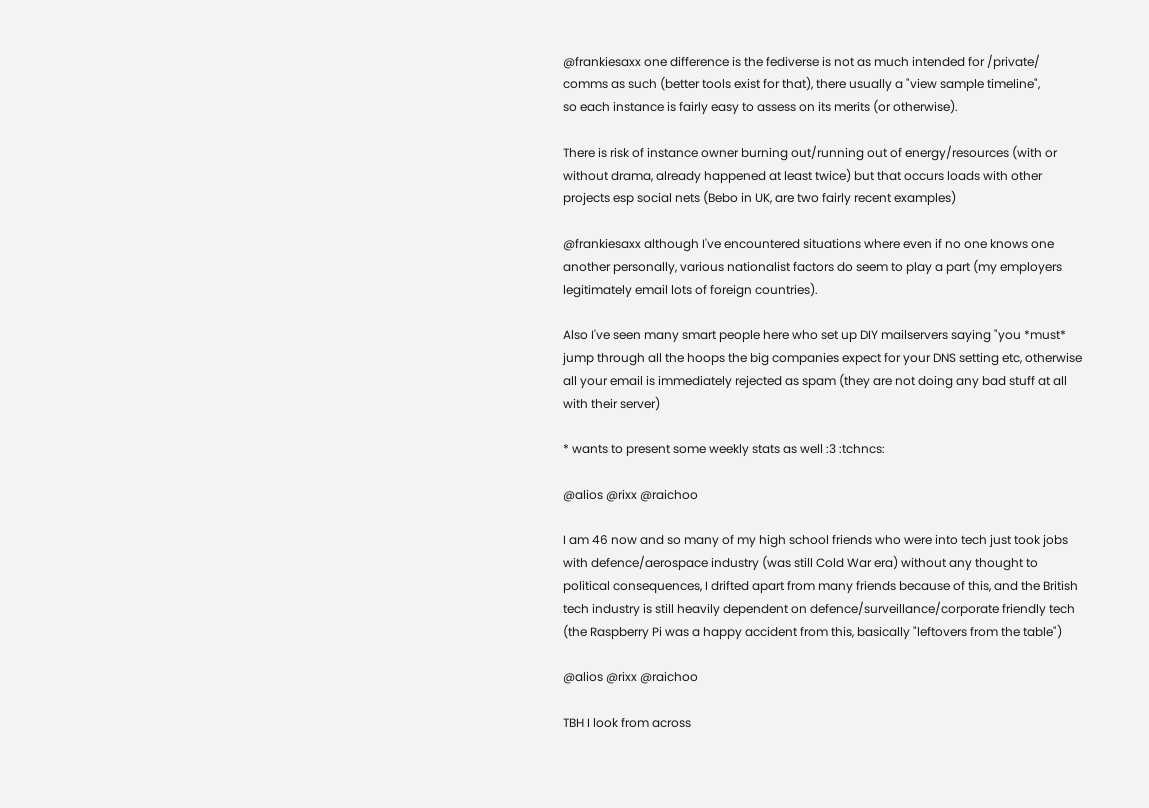@frankiesaxx one difference is the fediverse is not as much intended for /private/ comms as such (better tools exist for that), there usually a "view sample timeline",
so each instance is fairly easy to assess on its merits (or otherwise).

There is risk of instance owner burning out/running out of energy/resources (with or without drama, already happened at least twice) but that occurs loads with other projects esp social nets (Bebo in UK, are two fairly recent examples)

@frankiesaxx although I've encountered situations where even if no one knows one another personally, various nationalist factors do seem to play a part (my employers legitimately email lots of foreign countries).

Also I've seen many smart people here who set up DIY mailservers saying "you *must* jump through all the hoops the big companies expect for your DNS setting etc, otherwise all your email is immediately rejected as spam (they are not doing any bad stuff at all with their server)

* wants to present some weekly stats as well :3 :tchncs:

@alios @rixx @raichoo

I am 46 now and so many of my high school friends who were into tech just took jobs with defence/aerospace industry (was still Cold War era) without any thought to political consequences, I drifted apart from many friends because of this, and the British tech industry is still heavily dependent on defence/surveillance/corporate friendly tech (the Raspberry Pi was a happy accident from this, basically "leftovers from the table")

@alios @rixx @raichoo

TBH I look from across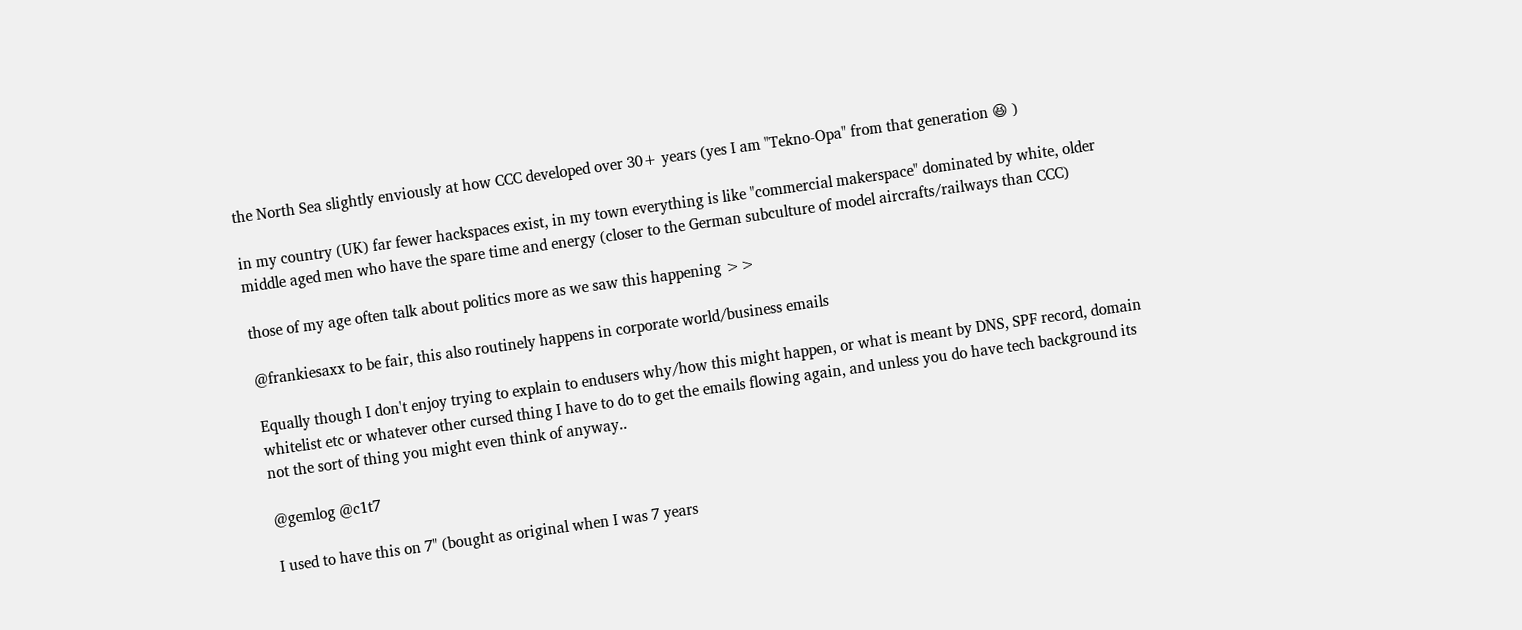the North Sea slightly enviously at how CCC developed over 30+ years (yes I am "Tekno-Opa" from that generation 😆 )

in my country (UK) far fewer hackspaces exist, in my town everything is like "commercial makerspace" dominated by white, older middle aged men who have the spare time and energy (closer to the German subculture of model aircrafts/railways than CCC)

those of my age often talk about politics more as we saw this happening >>

@frankiesaxx to be fair, this also routinely happens in corporate world/business emails

Equally though I don't enjoy trying to explain to endusers why/how this might happen, or what is meant by DNS, SPF record, domain whitelist etc or whatever other cursed thing I have to do to get the emails flowing again, and unless you do have tech background its not the sort of thing you might even think of anyway..

@gemlog @c1t7

I used to have this on 7" (bought as original when I was 7 years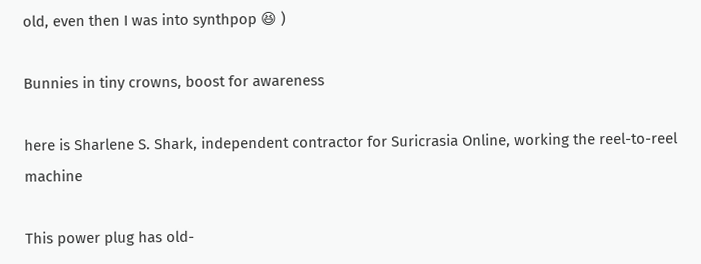old, even then I was into synthpop 😆 )

Bunnies in tiny crowns, boost for awareness

here is Sharlene S. Shark, independent contractor for Suricrasia Online, working the reel-to-reel machine

This power plug has old-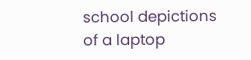school depictions of a laptop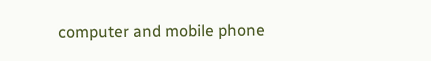computer and mobile phone